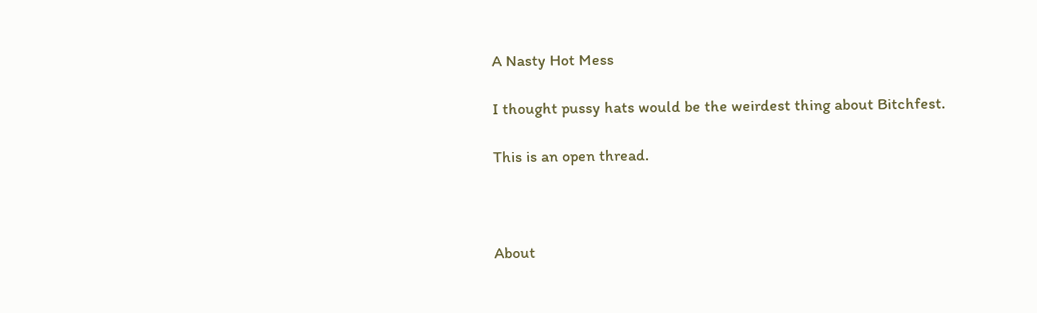A Nasty Hot Mess

I thought pussy hats would be the weirdest thing about Bitchfest.

This is an open thread.



About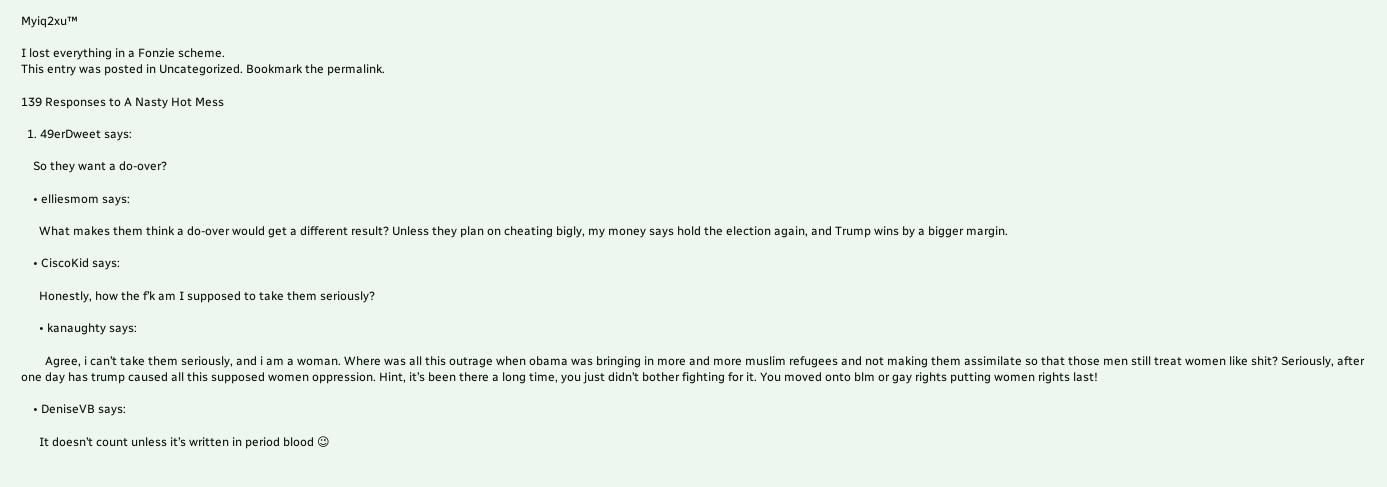Myiq2xu™

I lost everything in a Fonzie scheme.
This entry was posted in Uncategorized. Bookmark the permalink.

139 Responses to A Nasty Hot Mess

  1. 49erDweet says:

    So they want a do-over?

    • elliesmom says:

      What makes them think a do-over would get a different result? Unless they plan on cheating bigly, my money says hold the election again, and Trump wins by a bigger margin.

    • CiscoKid says:

      Honestly, how the f’k am I supposed to take them seriously?

      • kanaughty says:

        Agree, i can’t take them seriously, and i am a woman. Where was all this outrage when obama was bringing in more and more muslim refugees and not making them assimilate so that those men still treat women like shit? Seriously, after one day has trump caused all this supposed women oppression. Hint, it’s been there a long time, you just didn’t bother fighting for it. You moved onto blm or gay rights putting women rights last!

    • DeniseVB says:

      It doesn’t count unless it’s written in period blood 😉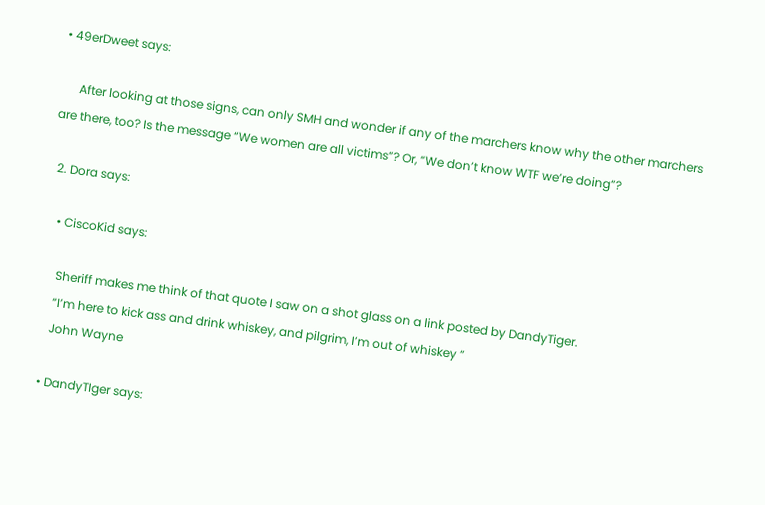• 49erDweet says:

      After looking at those signs, can only SMH and wonder if any of the marchers know why the other marchers are there, too? Is the message “We women are all victims”? Or, “We don’t know WTF we’re doing”?

  2. Dora says:

    • CiscoKid says:

      Sheriff makes me think of that quote I saw on a shot glass on a link posted by DandyTiger.
      “I’m here to kick ass and drink whiskey, and pilgrim, I’m out of whiskey ”
      John Wayne

    • DandyTIger says: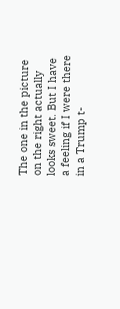The one in the picture on the right actually looks sweet. But I have a feeling if I were there in a Trump t-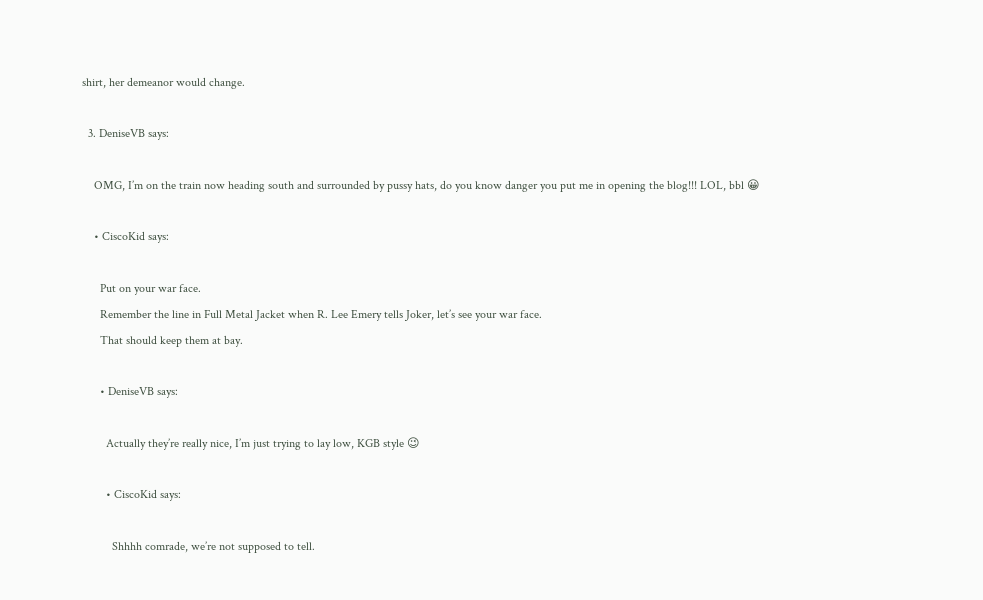shirt, her demeanor would change.

  3. DeniseVB says:

    OMG, I’m on the train now heading south and surrounded by pussy hats, do you know danger you put me in opening the blog!!! LOL, bbl 😀

    • CiscoKid says:

      Put on your war face.
      Remember the line in Full Metal Jacket when R. Lee Emery tells Joker, let’s see your war face.
      That should keep them at bay.

      • DeniseVB says:

        Actually they’re really nice, I’m just trying to lay low, KGB style 😉

        • CiscoKid says:

          Shhhh comrade, we’re not supposed to tell.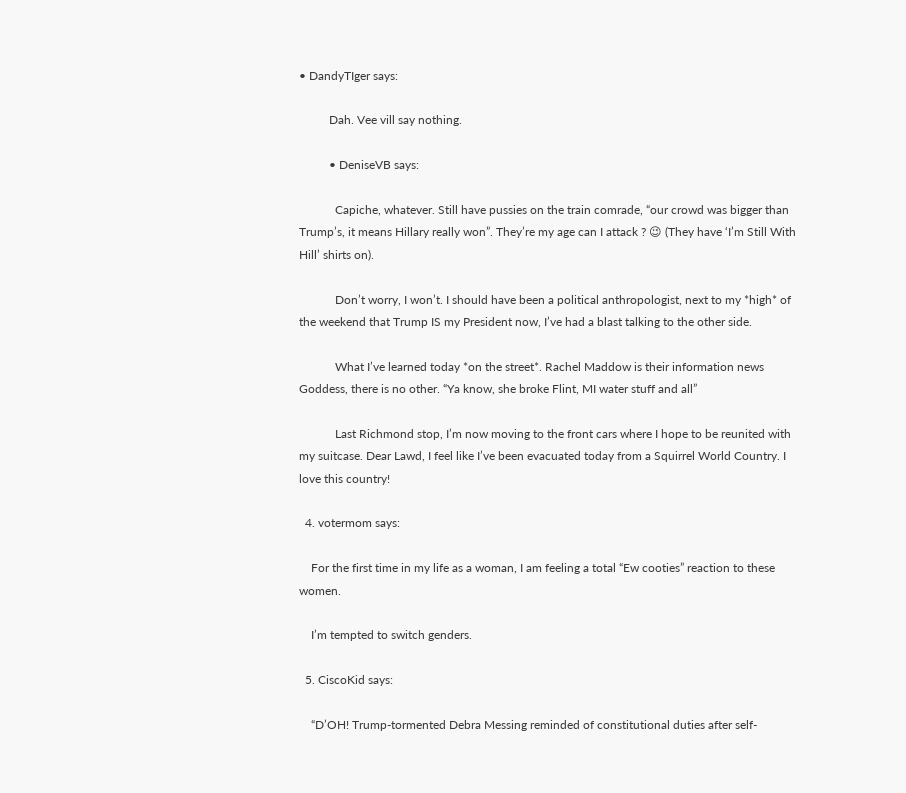• DandyTIger says:

          Dah. Vee vill say nothing.

          • DeniseVB says:

            Capiche, whatever. Still have pussies on the train comrade, “our crowd was bigger than Trump’s, it means Hillary really won”. They’re my age can I attack ? 😉 (They have ‘I’m Still With Hill’ shirts on).

            Don’t worry, I won’t. I should have been a political anthropologist, next to my *high* of the weekend that Trump IS my President now, I’ve had a blast talking to the other side.

            What I’ve learned today *on the street*. Rachel Maddow is their information news Goddess, there is no other. “Ya know, she broke Flint, MI water stuff and all”

            Last Richmond stop, I’m now moving to the front cars where I hope to be reunited with my suitcase. Dear Lawd, I feel like I’ve been evacuated today from a Squirrel World Country. I love this country!

  4. votermom says:

    For the first time in my life as a woman, I am feeling a total “Ew cooties” reaction to these women.

    I’m tempted to switch genders.

  5. CiscoKid says:

    “D’OH! Trump-tormented Debra Messing reminded of constitutional duties after self-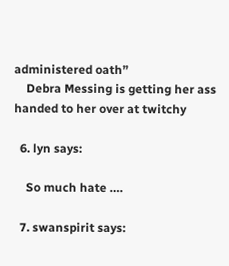administered oath”
    Debra Messing is getting her ass handed to her over at twitchy

  6. lyn says:

    So much hate ….

  7. swanspirit says: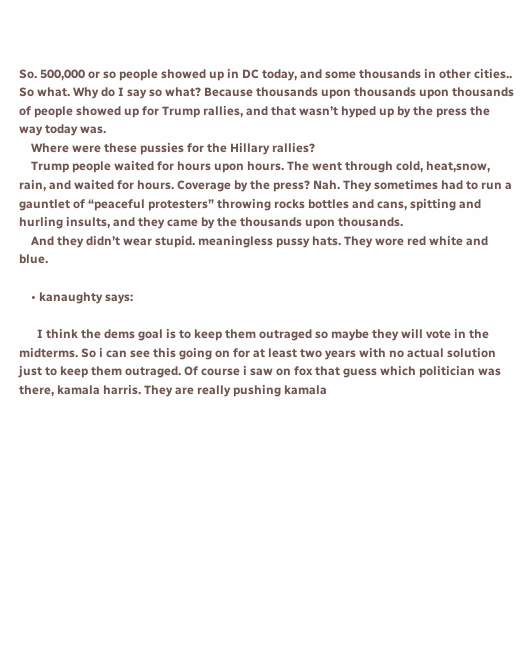So. 500,000 or so people showed up in DC today, and some thousands in other cities.. So what. Why do I say so what? Because thousands upon thousands upon thousands of people showed up for Trump rallies, and that wasn’t hyped up by the press the way today was.
    Where were these pussies for the Hillary rallies?
    Trump people waited for hours upon hours. The went through cold, heat,snow, rain, and waited for hours. Coverage by the press? Nah. They sometimes had to run a gauntlet of “peaceful protesters” throwing rocks bottles and cans, spitting and hurling insults, and they came by the thousands upon thousands.
    And they didn’t wear stupid. meaningless pussy hats. They wore red white and blue.

    • kanaughty says:

      I think the dems goal is to keep them outraged so maybe they will vote in the midterms. So i can see this going on for at least two years with no actual solution just to keep them outraged. Of course i saw on fox that guess which politician was there, kamala harris. They are really pushing kamala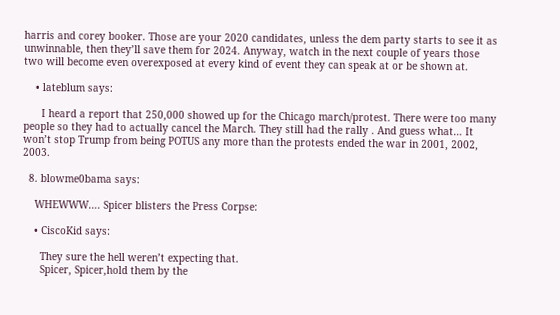harris and corey booker. Those are your 2020 candidates, unless the dem party starts to see it as unwinnable, then they’ll save them for 2024. Anyway, watch in the next couple of years those two will become even overexposed at every kind of event they can speak at or be shown at.

    • lateblum says:

      I heard a report that 250,000 showed up for the Chicago march/protest. There were too many people so they had to actually cancel the March. They still had the rally . And guess what… It won’t stop Trump from being POTUS any more than the protests ended the war in 2001, 2002, 2003.

  8. blowme0bama says:

    WHEWWW…. Spicer blisters the Press Corpse:

    • CiscoKid says:

      They sure the hell weren’t expecting that.
      Spicer, Spicer,hold them by the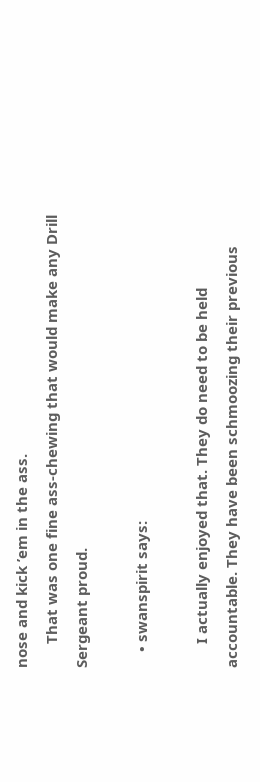nose and kick ’em in the ass.
      That was one fine ass-chewing that would make any Drill Sergeant proud.

    • swanspirit says:

      I actually enjoyed that. They do need to be held accountable. They have been schmoozing their previous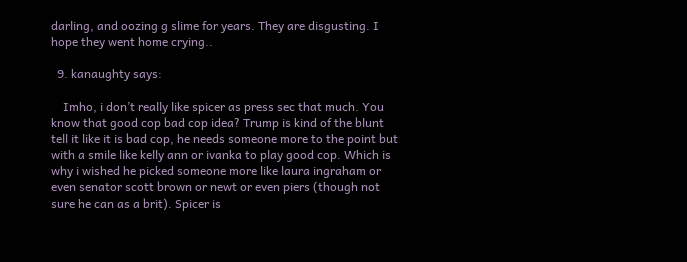darling, and oozing g slime for years. They are disgusting. I hope they went home crying..

  9. kanaughty says:

    Imho, i don’t really like spicer as press sec that much. You know that good cop bad cop idea? Trump is kind of the blunt tell it like it is bad cop, he needs someone more to the point but with a smile like kelly ann or ivanka to play good cop. Which is why i wished he picked someone more like laura ingraham or even senator scott brown or newt or even piers (though not sure he can as a brit). Spicer is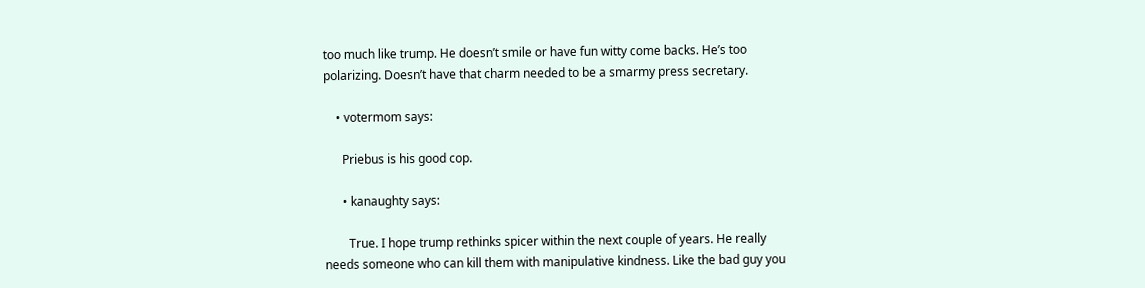too much like trump. He doesn’t smile or have fun witty come backs. He’s too polarizing. Doesn’t have that charm needed to be a smarmy press secretary.

    • votermom says:

      Priebus is his good cop.

      • kanaughty says:

        True. I hope trump rethinks spicer within the next couple of years. He really needs someone who can kill them with manipulative kindness. Like the bad guy you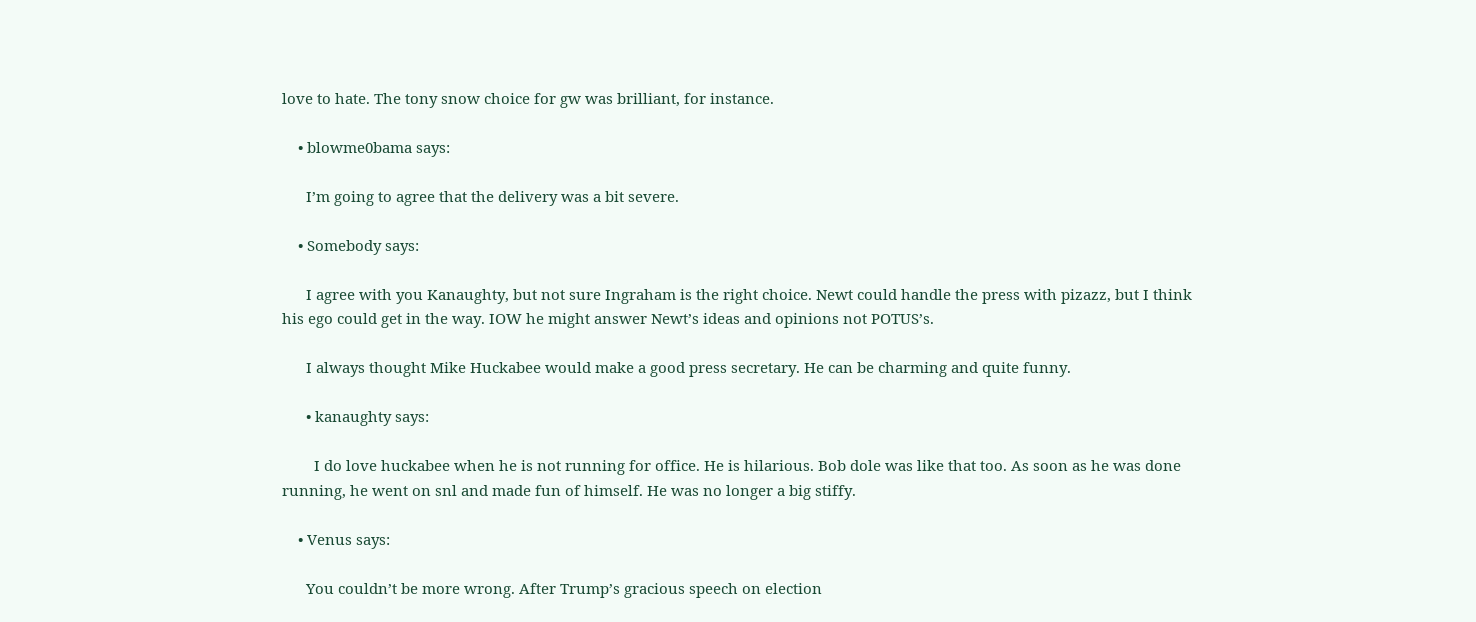love to hate. The tony snow choice for gw was brilliant, for instance.

    • blowme0bama says:

      I’m going to agree that the delivery was a bit severe.

    • Somebody says:

      I agree with you Kanaughty, but not sure Ingraham is the right choice. Newt could handle the press with pizazz, but I think his ego could get in the way. IOW he might answer Newt’s ideas and opinions not POTUS’s.

      I always thought Mike Huckabee would make a good press secretary. He can be charming and quite funny.

      • kanaughty says:

        I do love huckabee when he is not running for office. He is hilarious. Bob dole was like that too. As soon as he was done running, he went on snl and made fun of himself. He was no longer a big stiffy.

    • Venus says:

      You couldn’t be more wrong. After Trump’s gracious speech on election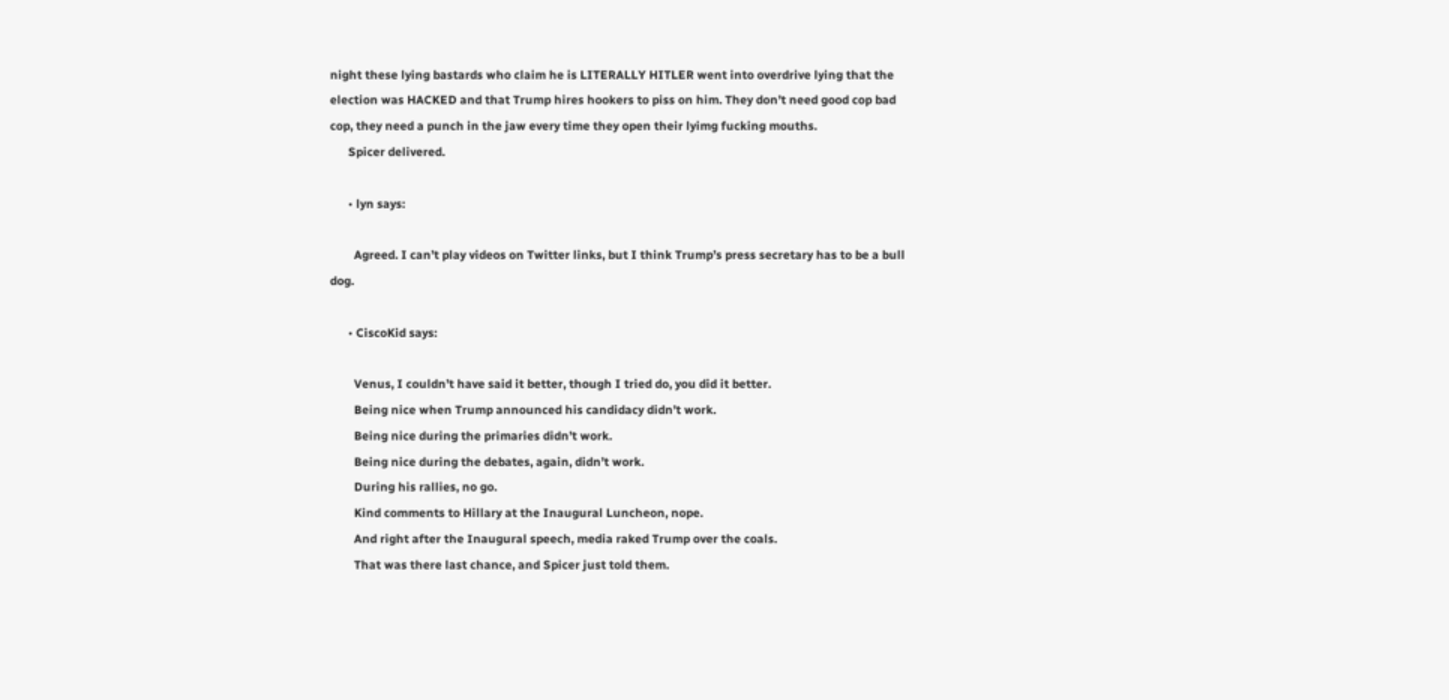night these lying bastards who claim he is LITERALLY HITLER went into overdrive lying that the election was HACKED and that Trump hires hookers to piss on him. They don’t need good cop bad cop, they need a punch in the jaw every time they open their lyimg fucking mouths.
      Spicer delivered.

      • lyn says:

        Agreed. I can’t play videos on Twitter links, but I think Trump’s press secretary has to be a bull dog.

      • CiscoKid says:

        Venus, I couldn’t have said it better, though I tried do, you did it better.
        Being nice when Trump announced his candidacy didn’t work.
        Being nice during the primaries didn’t work.
        Being nice during the debates, again, didn’t work.
        During his rallies, no go.
        Kind comments to Hillary at the Inaugural Luncheon, nope.
        And right after the Inaugural speech, media raked Trump over the coals.
        That was there last chance, and Spicer just told them.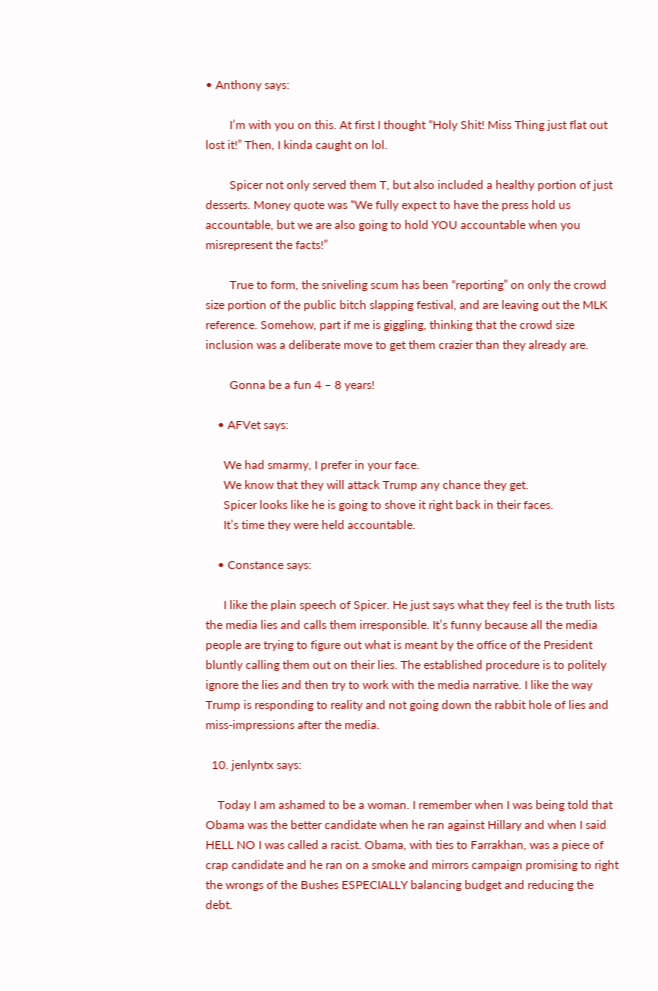• Anthony says:

        I’m with you on this. At first I thought “Holy Shit! Miss Thing just flat out lost it!” Then, I kinda caught on lol.

        Spicer not only served them T, but also included a healthy portion of just desserts. Money quote was “We fully expect to have the press hold us accountable, but we are also going to hold YOU accountable when you misrepresent the facts!”

        True to form, the sniveling scum has been “reporting” on only the crowd size portion of the public bitch slapping festival, and are leaving out the MLK reference. Somehow, part if me is giggling, thinking that the crowd size inclusion was a deliberate move to get them crazier than they already are.

        Gonna be a fun 4 – 8 years!

    • AFVet says:

      We had smarmy, I prefer in your face.
      We know that they will attack Trump any chance they get.
      Spicer looks like he is going to shove it right back in their faces.
      It’s time they were held accountable.

    • Constance says:

      I like the plain speech of Spicer. He just says what they feel is the truth lists the media lies and calls them irresponsible. It’s funny because all the media people are trying to figure out what is meant by the office of the President bluntly calling them out on their lies. The established procedure is to politely ignore the lies and then try to work with the media narrative. I like the way Trump is responding to reality and not going down the rabbit hole of lies and miss-impressions after the media.

  10. jenlyntx says:

    Today I am ashamed to be a woman. I remember when I was being told that Obama was the better candidate when he ran against Hillary and when I said HELL NO I was called a racist. Obama, with ties to Farrakhan, was a piece of crap candidate and he ran on a smoke and mirrors campaign promising to right the wrongs of the Bushes ESPECIALLY balancing budget and reducing the debt.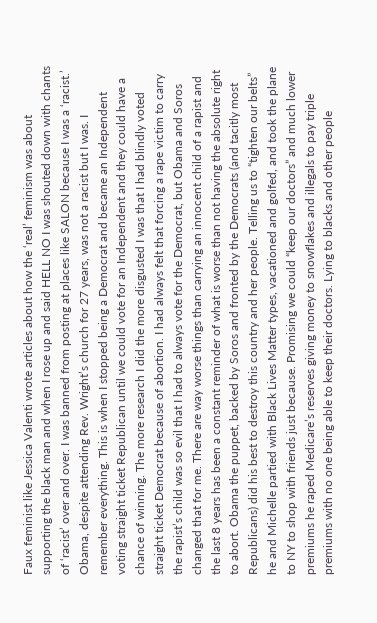Faux feminist like Jessica Valenti wrote articles about how the ‘real’ feminism was about supporting the black man and when I rose up and said HELL NO I was shouted down with chants of ‘racist’ over and over. I was banned from posting at places like SALON because I was a ‘racist.’ Obama, despite attending Rev. Wright’s church for 27 years, was not a racist but I was. I remember everything. This is when I stopped being a Democrat and became an Independent voting straight ticket Republican until we could vote for an Independent and they could have a chance of winning. The more research I did the more disgusted I was that I had blindly voted straight ticket Democrat because of abortion. I had always felt that forcing a rape victim to carry the rapist’s child was so evil that I had to always vote for the Democrat, but Obama and Soros changed that for me. There are way worse things than carrying an innocent child of a rapist and the last 8 years has been a constant reminder of what is worse than not having the absolute right to abort. Obama the puppet, backed by Soros and fronted by the Democrats (and tacitly most Republicans) did his best to destroy this country and her people. Telling us to “tighten our belts” he and Michelle partied with Black Lives Matter types, vacationed and golfed, and took the plane to NY to shop with friends just because. Promising we could “keep our doctors” and much lower premiums he raped Medicare’s reserves giving money to snowflakes and illegals to pay triple premiums with no one being able to keep their doctors. Lying to blacks and other people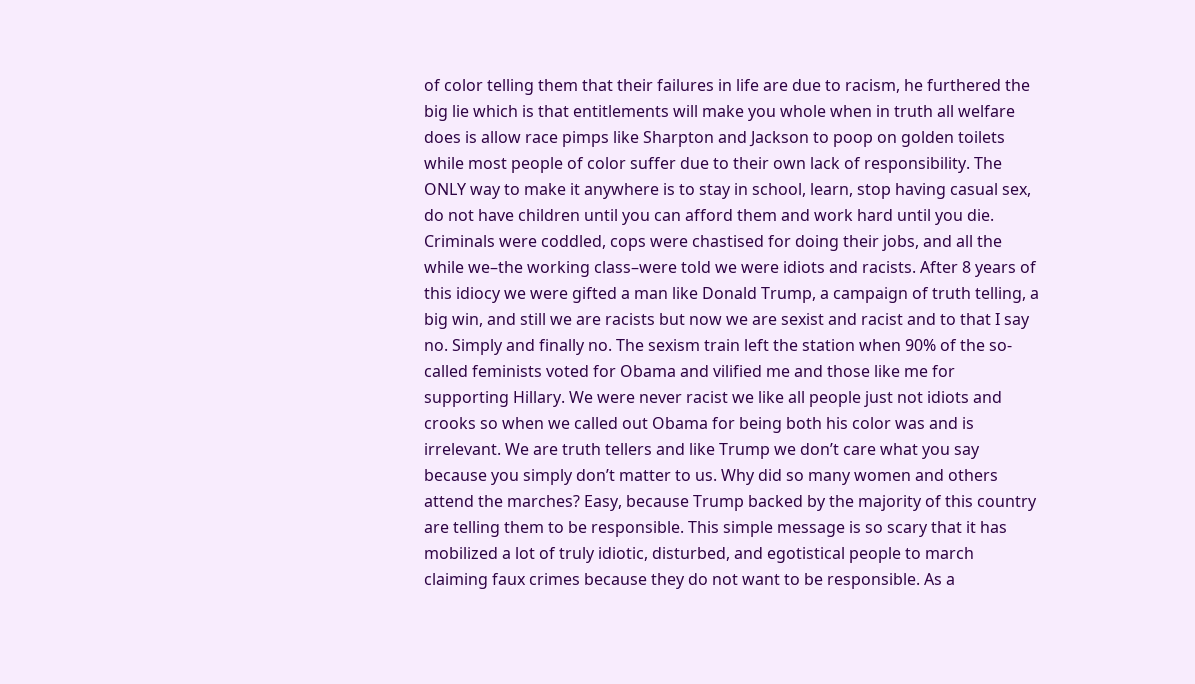of color telling them that their failures in life are due to racism, he furthered the big lie which is that entitlements will make you whole when in truth all welfare does is allow race pimps like Sharpton and Jackson to poop on golden toilets while most people of color suffer due to their own lack of responsibility. The ONLY way to make it anywhere is to stay in school, learn, stop having casual sex, do not have children until you can afford them and work hard until you die. Criminals were coddled, cops were chastised for doing their jobs, and all the while we–the working class–were told we were idiots and racists. After 8 years of this idiocy we were gifted a man like Donald Trump, a campaign of truth telling, a big win, and still we are racists but now we are sexist and racist and to that I say no. Simply and finally no. The sexism train left the station when 90% of the so-called feminists voted for Obama and vilified me and those like me for supporting Hillary. We were never racist we like all people just not idiots and crooks so when we called out Obama for being both his color was and is irrelevant. We are truth tellers and like Trump we don’t care what you say because you simply don’t matter to us. Why did so many women and others attend the marches? Easy, because Trump backed by the majority of this country are telling them to be responsible. This simple message is so scary that it has mobilized a lot of truly idiotic, disturbed, and egotistical people to march claiming faux crimes because they do not want to be responsible. As a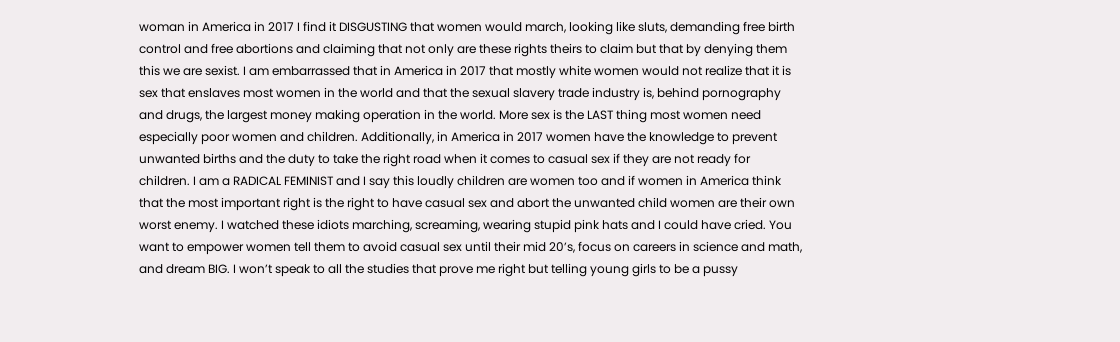woman in America in 2017 I find it DISGUSTING that women would march, looking like sluts, demanding free birth control and free abortions and claiming that not only are these rights theirs to claim but that by denying them this we are sexist. I am embarrassed that in America in 2017 that mostly white women would not realize that it is sex that enslaves most women in the world and that the sexual slavery trade industry is, behind pornography and drugs, the largest money making operation in the world. More sex is the LAST thing most women need especially poor women and children. Additionally, in America in 2017 women have the knowledge to prevent unwanted births and the duty to take the right road when it comes to casual sex if they are not ready for children. I am a RADICAL FEMINIST and I say this loudly children are women too and if women in America think that the most important right is the right to have casual sex and abort the unwanted child women are their own worst enemy. I watched these idiots marching, screaming, wearing stupid pink hats and I could have cried. You want to empower women tell them to avoid casual sex until their mid 20’s, focus on careers in science and math, and dream BIG. I won’t speak to all the studies that prove me right but telling young girls to be a pussy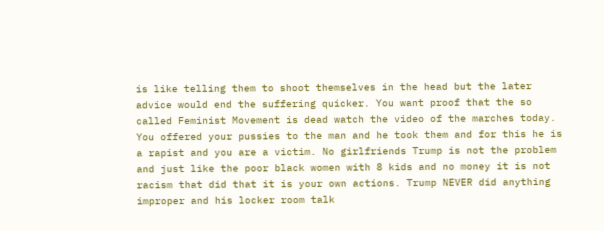is like telling them to shoot themselves in the head but the later advice would end the suffering quicker. You want proof that the so called Feminist Movement is dead watch the video of the marches today. You offered your pussies to the man and he took them and for this he is a rapist and you are a victim. No girlfriends Trump is not the problem and just like the poor black women with 8 kids and no money it is not racism that did that it is your own actions. Trump NEVER did anything improper and his locker room talk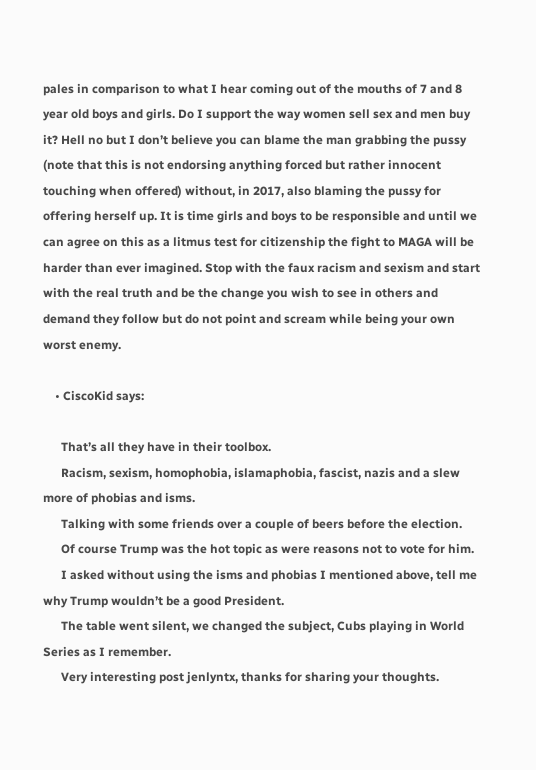pales in comparison to what I hear coming out of the mouths of 7 and 8 year old boys and girls. Do I support the way women sell sex and men buy it? Hell no but I don’t believe you can blame the man grabbing the pussy (note that this is not endorsing anything forced but rather innocent touching when offered) without, in 2017, also blaming the pussy for offering herself up. It is time girls and boys to be responsible and until we can agree on this as a litmus test for citizenship the fight to MAGA will be harder than ever imagined. Stop with the faux racism and sexism and start with the real truth and be the change you wish to see in others and demand they follow but do not point and scream while being your own worst enemy.

    • CiscoKid says:

      That’s all they have in their toolbox.
      Racism, sexism, homophobia, islamaphobia, fascist, nazis and a slew more of phobias and isms.
      Talking with some friends over a couple of beers before the election.
      Of course Trump was the hot topic as were reasons not to vote for him.
      I asked without using the isms and phobias I mentioned above, tell me why Trump wouldn’t be a good President.
      The table went silent, we changed the subject, Cubs playing in World Series as I remember.
      Very interesting post jenlyntx, thanks for sharing your thoughts.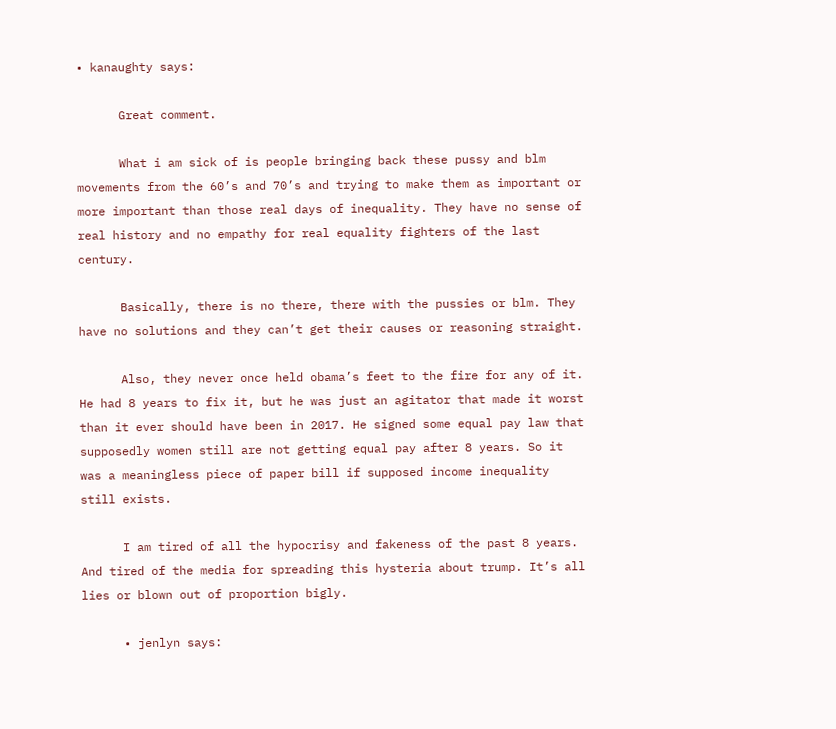• kanaughty says:

      Great comment.

      What i am sick of is people bringing back these pussy and blm movements from the 60’s and 70’s and trying to make them as important or more important than those real days of inequality. They have no sense of real history and no empathy for real equality fighters of the last century.

      Basically, there is no there, there with the pussies or blm. They have no solutions and they can’t get their causes or reasoning straight.

      Also, they never once held obama’s feet to the fire for any of it. He had 8 years to fix it, but he was just an agitator that made it worst than it ever should have been in 2017. He signed some equal pay law that supposedly women still are not getting equal pay after 8 years. So it was a meaningless piece of paper bill if supposed income inequality still exists.

      I am tired of all the hypocrisy and fakeness of the past 8 years. And tired of the media for spreading this hysteria about trump. It’s all lies or blown out of proportion bigly.

      • jenlyn says: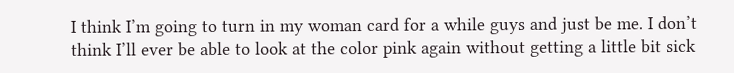I think I’m going to turn in my woman card for a while guys and just be me. I don’t think I’ll ever be able to look at the color pink again without getting a little bit sick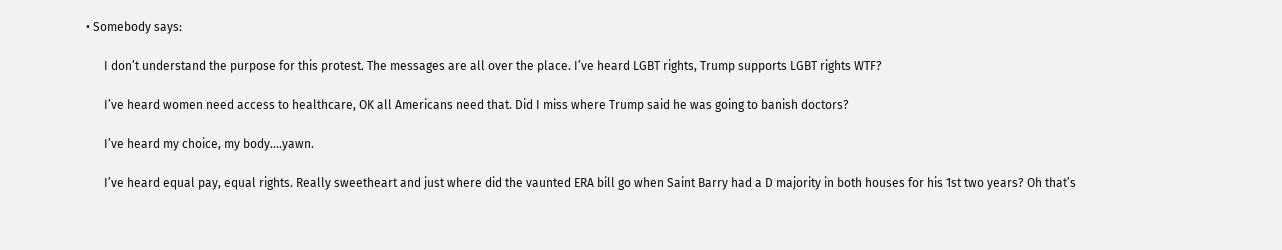• Somebody says:

      I don’t understand the purpose for this protest. The messages are all over the place. I’ve heard LGBT rights, Trump supports LGBT rights WTF?

      I’ve heard women need access to healthcare, OK all Americans need that. Did I miss where Trump said he was going to banish doctors?

      I’ve heard my choice, my body….yawn.

      I’ve heard equal pay, equal rights. Really sweetheart and just where did the vaunted ERA bill go when Saint Barry had a D majority in both houses for his 1st two years? Oh that’s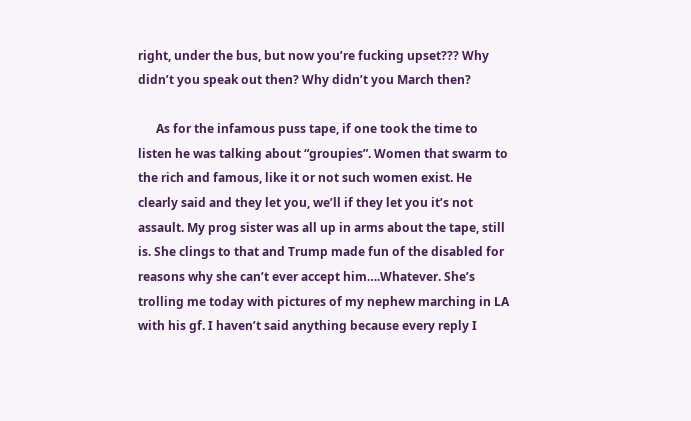right, under the bus, but now you’re fucking upset??? Why didn’t you speak out then? Why didn’t you March then?

      As for the infamous puss tape, if one took the time to listen he was talking about “groupies”. Women that swarm to the rich and famous, like it or not such women exist. He clearly said and they let you, we’ll if they let you it’s not assault. My prog sister was all up in arms about the tape, still is. She clings to that and Trump made fun of the disabled for reasons why she can’t ever accept him….Whatever. She’s trolling me today with pictures of my nephew marching in LA with his gf. I haven’t said anything because every reply I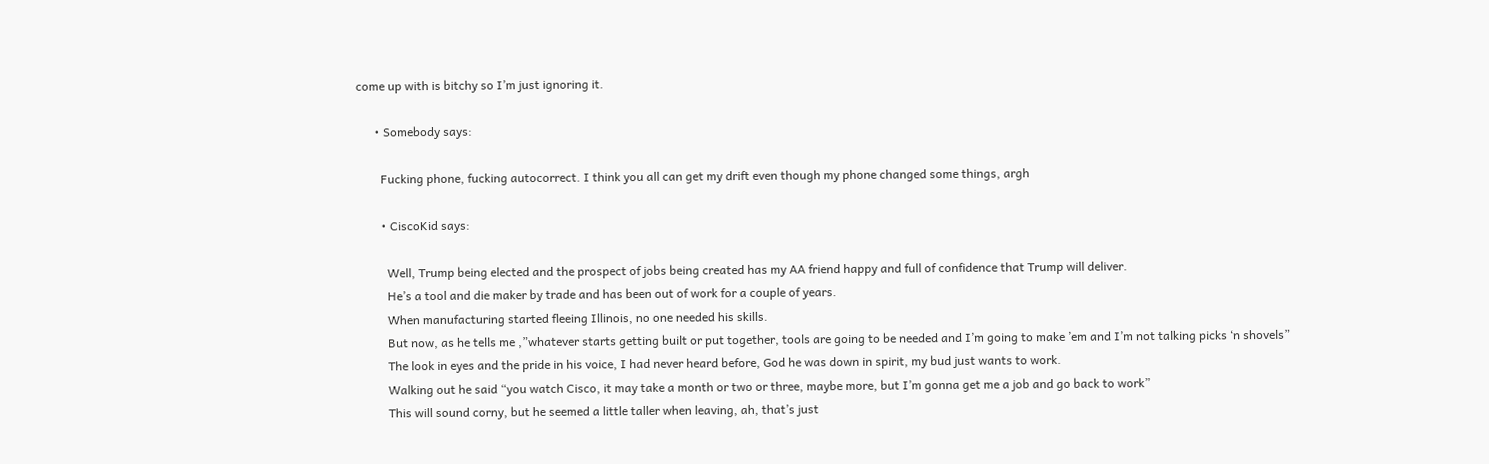come up with is bitchy so I’m just ignoring it.

      • Somebody says:

        Fucking phone, fucking autocorrect. I think you all can get my drift even though my phone changed some things, argh

        • CiscoKid says:

          Well, Trump being elected and the prospect of jobs being created has my AA friend happy and full of confidence that Trump will deliver.
          He’s a tool and die maker by trade and has been out of work for a couple of years.
          When manufacturing started fleeing Illinois, no one needed his skills.
          But now, as he tells me ,”whatever starts getting built or put together, tools are going to be needed and I’m going to make ’em and I’m not talking picks ‘n shovels”
          The look in eyes and the pride in his voice, I had never heard before, God he was down in spirit, my bud just wants to work.
          Walking out he said “you watch Cisco, it may take a month or two or three, maybe more, but I’m gonna get me a job and go back to work”
          This will sound corny, but he seemed a little taller when leaving, ah, that’s just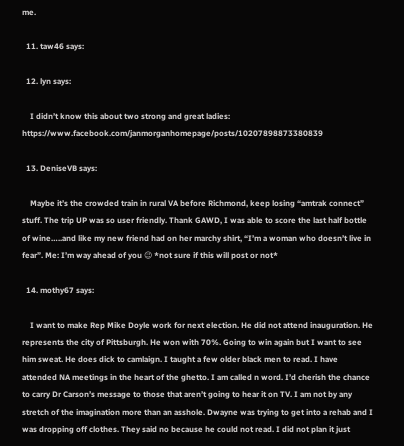me.

  11. taw46 says:

  12. lyn says:

    I didn’t know this about two strong and great ladies: https://www.facebook.com/janmorganhomepage/posts/10207898873380839

  13. DeniseVB says:

    Maybe it’s the crowded train in rural VA before Richmond, keep losing “amtrak connect” stuff. The trip UP was so user friendly. Thank GAWD, I was able to score the last half bottle of wine…..and like my new friend had on her marchy shirt, “I’m a woman who doesn’t live in fear”. Me: I’m way ahead of you 😉 *not sure if this will post or not*

  14. mothy67 says:

    I want to make Rep Mike Doyle work for next election. He did not attend inauguration. He represents the city of Pittsburgh. He won with 70%. Going to win again but I want to see him sweat. He does dick to camlaign. I taught a few older black men to read. I have attended NA meetings in the heart of the ghetto. I am called n word. I’d cherish the chance to carry Dr Carson’s message to those that aren’t going to hear it on TV. I am not by any stretch of the imagination more than an asshole. Dwayne was trying to get into a rehab and I was dropping off clothes. They said no because he could not read. I did not plan it just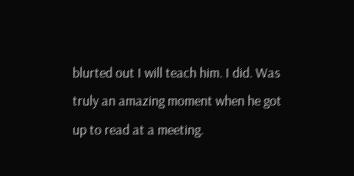blurted out I will teach him. I did. Was truly an amazing moment when he got up to read at a meeting.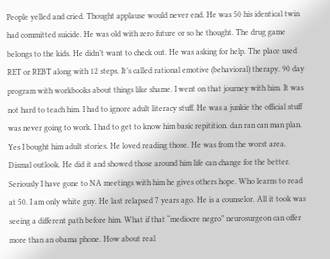People yelled and cried. Thought applause would never end. He was 50 his identical twin had committed suicide. He was old with zero future or so he thought. The drug game belongs to the kids. He didn’t want to check out. He was asking for help. The place used RET or REBT along with 12 steps. It’s called rational emotive (behavioral) therapy. 90 day program with workbooks about things like shame. I went on that journey with him. It was not hard to teach him. I had to ignore adult literacy stuff. He was a junkie the official stuff was never going to work. I had to get to know him basic repitition. dan ran can man plan. Yes I bought him adult stories. He loved reading those. He was from the worst area. Dismal outlook. He did it and showed those around him life can change for the better. Seriously I have gone to NA meetings with him he gives others hope. Who learns to read at 50. I am only white guy. He last relapsed 7 years ago. He is a counselor. All it took was seeing a different path before him. What if that “mediocre negro” neurosurgeon can offer more than an obama phone. How about real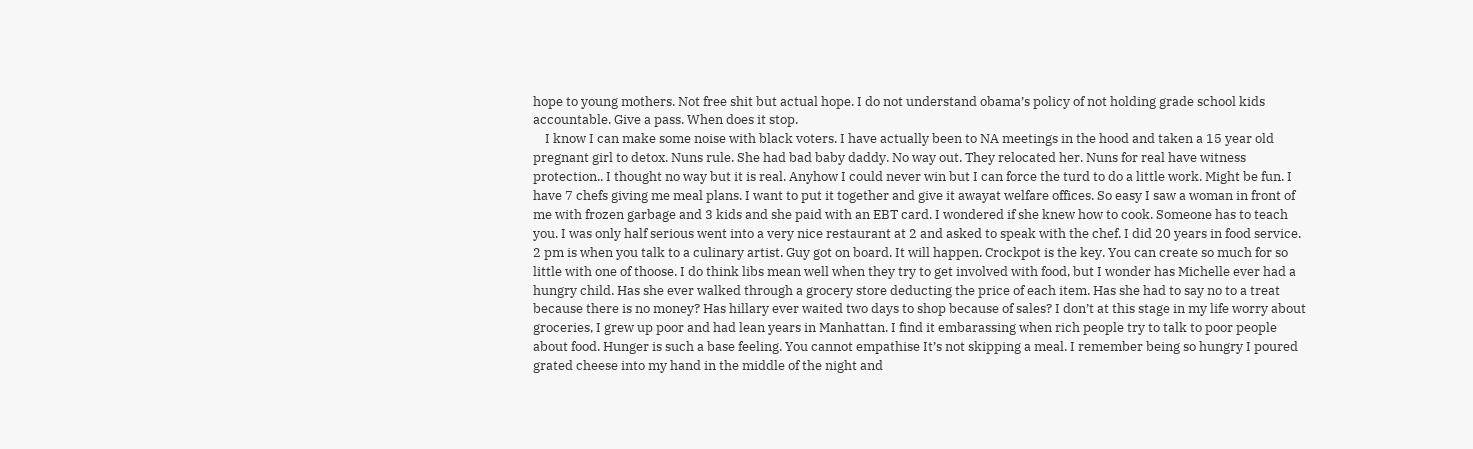hope to young mothers. Not free shit but actual hope. I do not understand obama’s policy of not holding grade school kids accountable. Give a pass. When does it stop.
    I know I can make some noise with black voters. I have actually been to NA meetings in the hood and taken a 15 year old pregnant girl to detox. Nuns rule. She had bad baby daddy. No way out. They relocated her. Nuns for real have witness protection.. I thought no way but it is real. Anyhow I could never win but I can force the turd to do a little work. Might be fun. I have 7 chefs giving me meal plans. I want to put it together and give it awayat welfare offices. So easy I saw a woman in front of me with frozen garbage and 3 kids and she paid with an EBT card. I wondered if she knew how to cook. Someone has to teach you. I was only half serious went into a very nice restaurant at 2 and asked to speak with the chef. I did 20 years in food service. 2 pm is when you talk to a culinary artist. Guy got on board. It will happen. Crockpot is the key. You can create so much for so little with one of thoose. I do think libs mean well when they try to get involved with food, but I wonder has Michelle ever had a hungry child. Has she ever walked through a grocery store deducting the price of each item. Has she had to say no to a treat because there is no money? Has hillary ever waited two days to shop because of sales? I don’t at this stage in my life worry about groceries, I grew up poor and had lean years in Manhattan. I find it embarassing when rich people try to talk to poor people about food. Hunger is such a base feeling. You cannot empathise It’s not skipping a meal. I remember being so hungry I poured grated cheese into my hand in the middle of the night and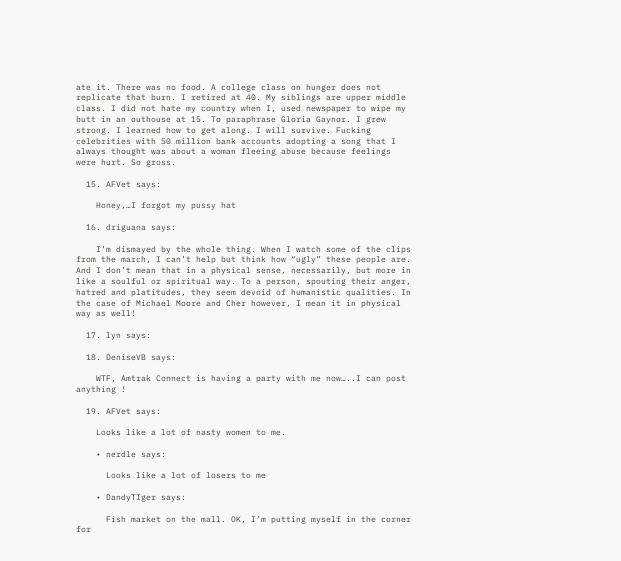ate it. There was no food. A college class on hunger does not replicate that burn. I retired at 40. My siblings are upper middle class. I did not hate my country when I, used newspaper to wipe my butt in an outhouse at 15. To paraphrase Gloria Gaynor. I grew strong. I learned how to get along. I will survive. Fucking celebrities with 50 million bank accounts adopting a song that I always thought was about a woman fleeing abuse because feelings were hurt. So gross.

  15. AFVet says:

    Honey,…I forgot my pussy hat

  16. driguana says:

    I’m dismayed by the whole thing. When I watch some of the clips from the march, I can’t help but think how “ugly” these people are. And I don’t mean that in a physical sense, necessarily, but more in like a soulful or spiritual way. To a person, spouting their anger, hatred and platitudes, they seem devoid of humanistic qualities. In the case of Michael Moore and Cher however, I mean it in physical way as well!

  17. lyn says:

  18. DeniseVB says:

    WTF, Amtrak Connect is having a party with me now…..I can post anything !

  19. AFVet says:

    Looks like a lot of nasty women to me.

    • nerdle says:

      Looks like a lot of losers to me

    • DandyTIger says:

      Fish market on the mall. OK, I’m putting myself in the corner for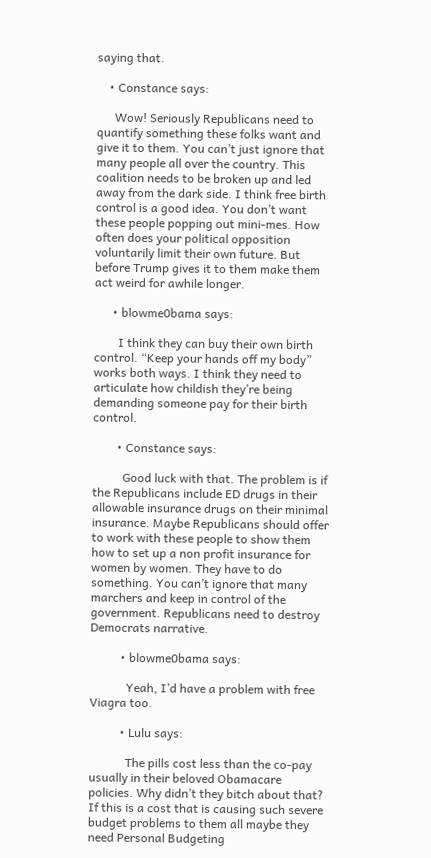saying that.

    • Constance says:

      Wow! Seriously Republicans need to quantify something these folks want and give it to them. You can’t just ignore that many people all over the country. This coalition needs to be broken up and led away from the dark side. I think free birth control is a good idea. You don’t want these people popping out mini-mes. How often does your political opposition voluntarily limit their own future. But before Trump gives it to them make them act weird for awhile longer.

      • blowme0bama says:

        I think they can buy their own birth control. “Keep your hands off my body” works both ways. I think they need to articulate how childish they’re being demanding someone pay for their birth control.

        • Constance says:

          Good luck with that. The problem is if the Republicans include ED drugs in their allowable insurance drugs on their minimal insurance. Maybe Republicans should offer to work with these people to show them how to set up a non profit insurance for women by women. They have to do something. You can’t ignore that many marchers and keep in control of the government. Republicans need to destroy Democrats narrative.

          • blowme0bama says:

            Yeah, I’d have a problem with free Viagra too.

          • Lulu says:

            The pills cost less than the co-pay usually in their beloved Obamacare policies. Why didn’t they bitch about that? If this is a cost that is causing such severe budget problems to them all maybe they need Personal Budgeting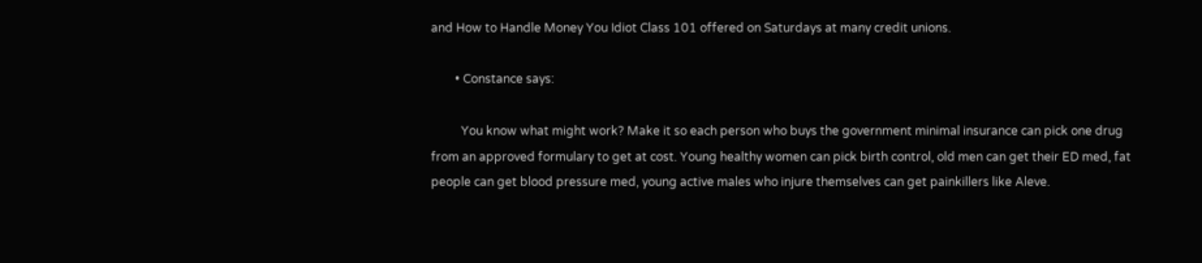and How to Handle Money You Idiot Class 101 offered on Saturdays at many credit unions.

        • Constance says:

          You know what might work? Make it so each person who buys the government minimal insurance can pick one drug from an approved formulary to get at cost. Young healthy women can pick birth control, old men can get their ED med, fat people can get blood pressure med, young active males who injure themselves can get painkillers like Aleve.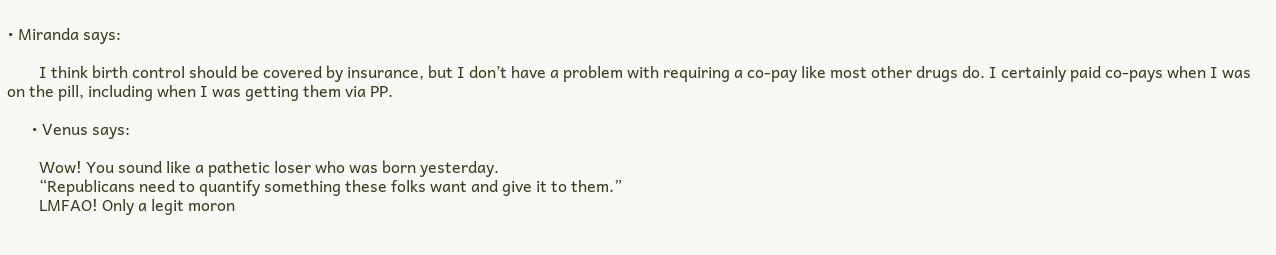• Miranda says:

        I think birth control should be covered by insurance, but I don’t have a problem with requiring a co-pay like most other drugs do. I certainly paid co-pays when I was on the pill, including when I was getting them via PP.

      • Venus says:

        Wow! You sound like a pathetic loser who was born yesterday.
        “Republicans need to quantify something these folks want and give it to them.”
        LMFAO! Only a legit moron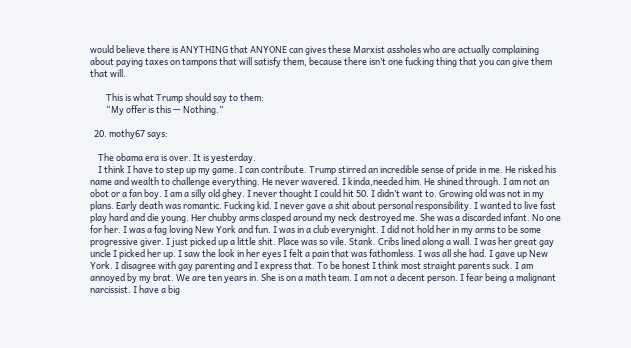would believe there is ANYTHING that ANYONE can gives these Marxist assholes who are actually complaining about paying taxes on tampons that will satisfy them, because there isn’t one fucking thing that you can give them that will.

        This is what Trump should say to them:
        “My offer is this — Nothing.”

  20. mothy67 says:

    The obama era is over. It is yesterday.
    I think I have to step up my game. I can contribute. Trump stirred an incredible sense of pride in me. He risked his name and wealth to challenge everything. He never wavered. I kinda,needed him. He shined through. I am not an obot or a fan boy. I am a silly old ghey. I never thought I could hit 50. I didn’t want to. Growing old was not in my plans. Early death was romantic. Fucking kid. I never gave a shit about personal responsibility. I wanted to live fast play hard and die young. Her chubby arms clasped around my neck destroyed me. She was a discarded infant. No one for her. I was a fag loving New York and fun. I was in a club everynight. I did not hold her in my arms to be some progressive giver. I just picked up a little shit. Place was so vile. Stank. Cribs lined along a wall. I was her great gay uncle I picked her up. I saw the look in her eyes I felt a pain that was fathomless. I was all she had. I gave up New York. I disagree with gay parenting and I express that. To be honest I think most straight parents suck. I am annoyed by my brat. We are ten years in. She is on a math team. I am not a decent person. I fear being a malignant narcissist. I have a big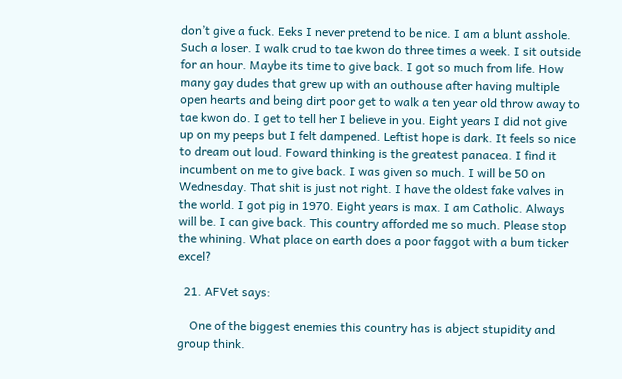don’t give a fuck. Eeks I never pretend to be nice. I am a blunt asshole. Such a loser. I walk crud to tae kwon do three times a week. I sit outside for an hour. Maybe its time to give back. I got so much from life. How many gay dudes that grew up with an outhouse after having multiple open hearts and being dirt poor get to walk a ten year old throw away to tae kwon do. I get to tell her I believe in you. Eight years I did not give up on my peeps but I felt dampened. Leftist hope is dark. It feels so nice to dream out loud. Foward thinking is the greatest panacea. I find it incumbent on me to give back. I was given so much. I will be 50 on Wednesday. That shit is just not right. I have the oldest fake valves in the world. I got pig in 1970. Eight years is max. I am Catholic. Always will be. I can give back. This country afforded me so much. Please stop the whining. What place on earth does a poor faggot with a bum ticker excel?

  21. AFVet says:

    One of the biggest enemies this country has is abject stupidity and group think.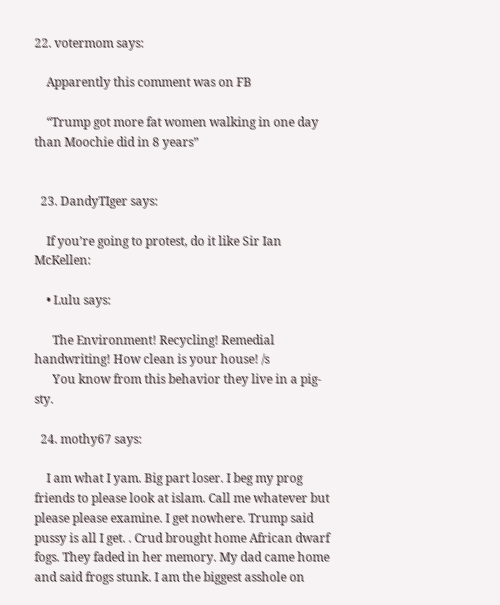22. votermom says:

    Apparently this comment was on FB

    “Trump got more fat women walking in one day than Moochie did in 8 years”


  23. DandyTIger says:

    If you’re going to protest, do it like Sir Ian McKellen:

    • Lulu says:

      The Environment! Recycling! Remedial handwriting! How clean is your house! /s
      You know from this behavior they live in a pig-sty.

  24. mothy67 says:

    I am what I yam. Big part loser. I beg my prog friends to please look at islam. Call me whatever but please please examine. I get nowhere. Trump said pussy is all I get. . Crud brought home African dwarf fogs. They faded in her memory. My dad came home and said frogs stunk. I am the biggest asshole on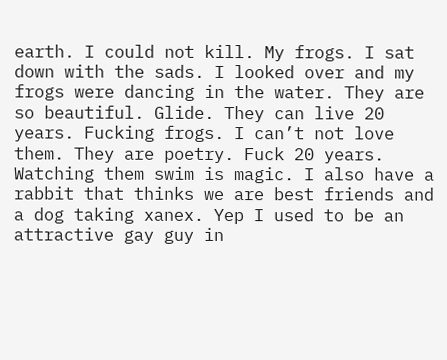earth. I could not kill. My frogs. I sat down with the sads. I looked over and my frogs were dancing in the water. They are so beautiful. Glide. They can live 20 years. Fucking frogs. I can’t not love them. They are poetry. Fuck 20 years. Watching them swim is magic. I also have a rabbit that thinks we are best friends and a dog taking xanex. Yep I used to be an attractive gay guy in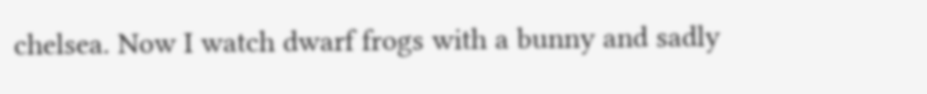chelsea. Now I watch dwarf frogs with a bunny and sadly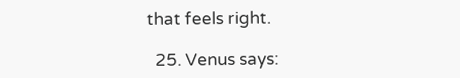that feels right.

  25. Venus says: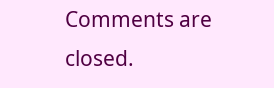Comments are closed.